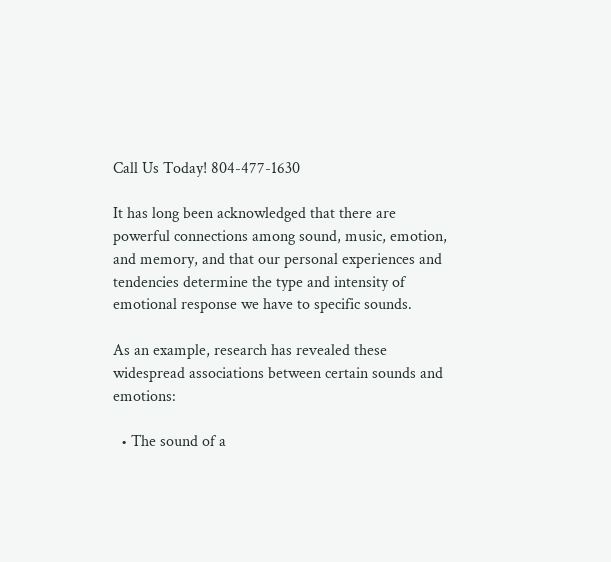Call Us Today! 804-477-1630

It has long been acknowledged that there are powerful connections among sound, music, emotion, and memory, and that our personal experiences and tendencies determine the type and intensity of emotional response we have to specific sounds.

As an example, research has revealed these widespread associations between certain sounds and emotions:

  • The sound of a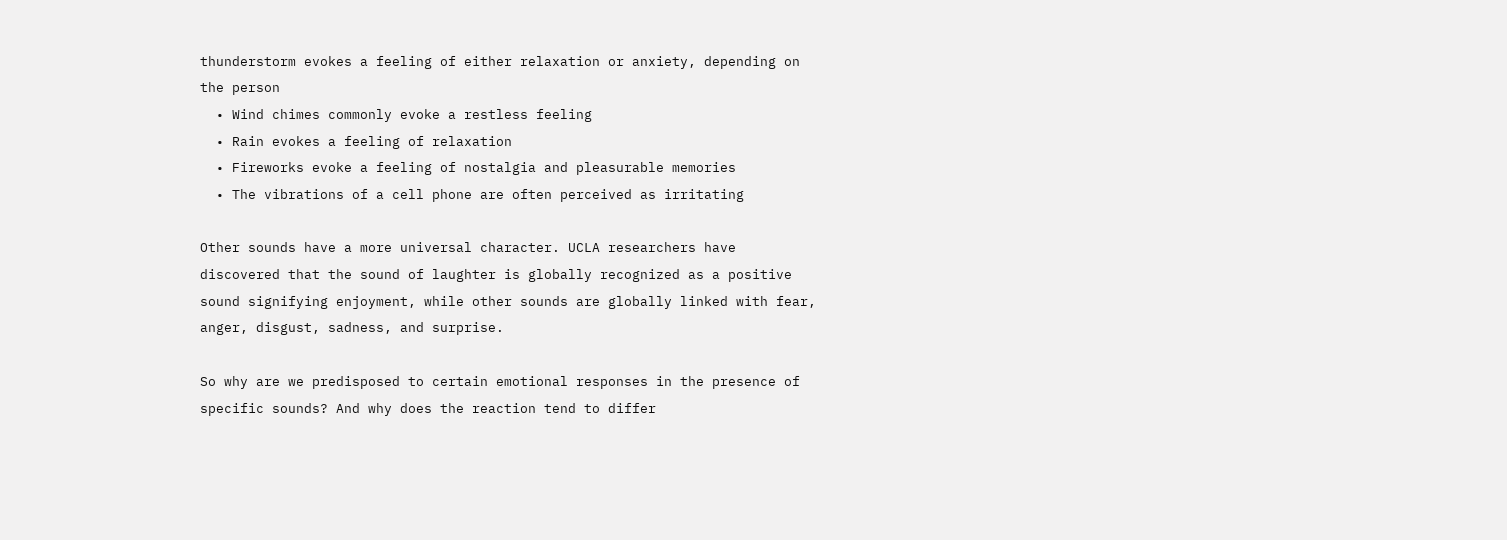thunderstorm evokes a feeling of either relaxation or anxiety, depending on the person
  • Wind chimes commonly evoke a restless feeling
  • Rain evokes a feeling of relaxation
  • Fireworks evoke a feeling of nostalgia and pleasurable memories
  • The vibrations of a cell phone are often perceived as irritating

Other sounds have a more universal character. UCLA researchers have discovered that the sound of laughter is globally recognized as a positive sound signifying enjoyment, while other sounds are globally linked with fear, anger, disgust, sadness, and surprise.

So why are we predisposed to certain emotional responses in the presence of specific sounds? And why does the reaction tend to differ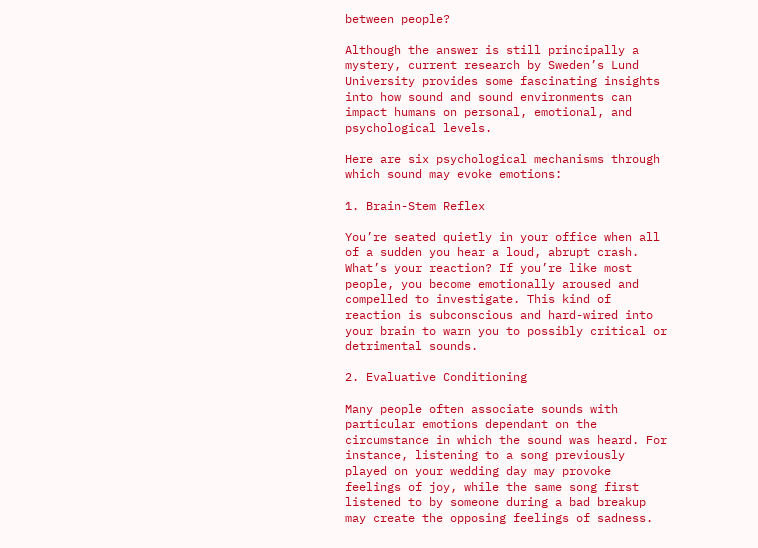between people?

Although the answer is still principally a mystery, current research by Sweden’s Lund University provides some fascinating insights into how sound and sound environments can impact humans on personal, emotional, and psychological levels.

Here are six psychological mechanisms through which sound may evoke emotions:

1. Brain-Stem Reflex

You’re seated quietly in your office when all of a sudden you hear a loud, abrupt crash. What’s your reaction? If you’re like most people, you become emotionally aroused and compelled to investigate. This kind of reaction is subconscious and hard-wired into your brain to warn you to possibly critical or detrimental sounds.

2. Evaluative Conditioning

Many people often associate sounds with particular emotions dependant on the circumstance in which the sound was heard. For instance, listening to a song previously played on your wedding day may provoke feelings of joy, while the same song first listened to by someone during a bad breakup may create the opposing feelings of sadness.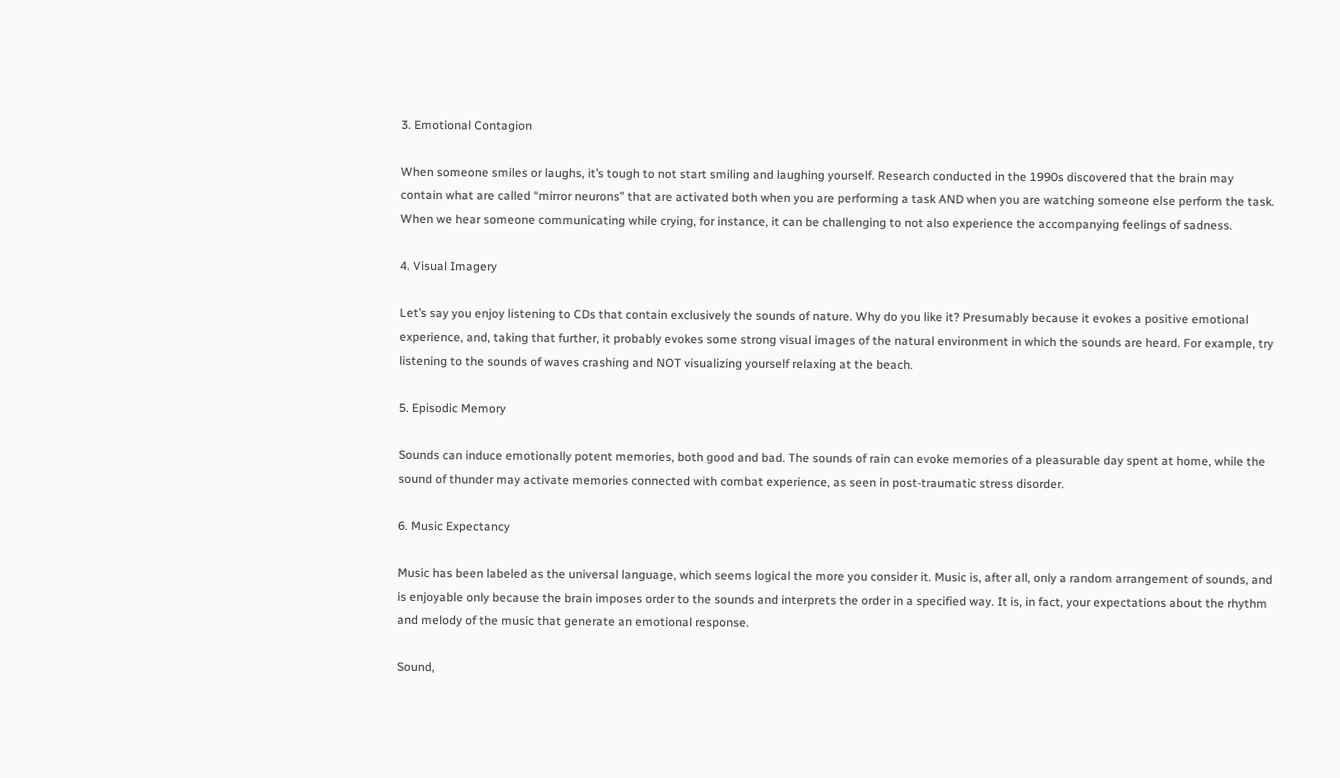3. Emotional Contagion

When someone smiles or laughs, it’s tough to not start smiling and laughing yourself. Research conducted in the 1990s discovered that the brain may contain what are called “mirror neurons” that are activated both when you are performing a task AND when you are watching someone else perform the task. When we hear someone communicating while crying, for instance, it can be challenging to not also experience the accompanying feelings of sadness.

4. Visual Imagery

Let’s say you enjoy listening to CDs that contain exclusively the sounds of nature. Why do you like it? Presumably because it evokes a positive emotional experience, and, taking that further, it probably evokes some strong visual images of the natural environment in which the sounds are heard. For example, try listening to the sounds of waves crashing and NOT visualizing yourself relaxing at the beach.

5. Episodic Memory

Sounds can induce emotionally potent memories, both good and bad. The sounds of rain can evoke memories of a pleasurable day spent at home, while the sound of thunder may activate memories connected with combat experience, as seen in post-traumatic stress disorder.

6. Music Expectancy

Music has been labeled as the universal language, which seems logical the more you consider it. Music is, after all, only a random arrangement of sounds, and is enjoyable only because the brain imposes order to the sounds and interprets the order in a specified way. It is, in fact, your expectations about the rhythm and melody of the music that generate an emotional response.

Sound,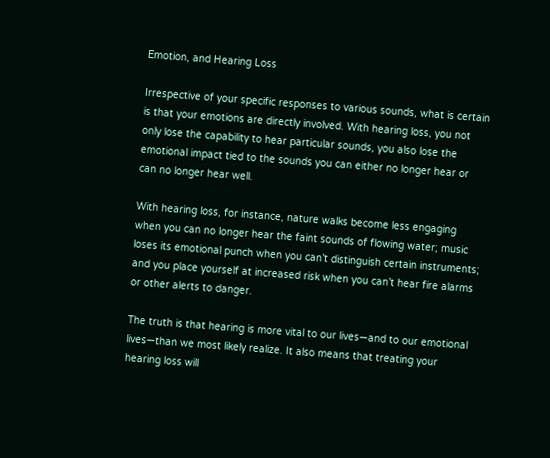Emotion, and Hearing Loss

Irrespective of your specific responses to various sounds, what is certain is that your emotions are directly involved. With hearing loss, you not only lose the capability to hear particular sounds, you also lose the emotional impact tied to the sounds you can either no longer hear or can no longer hear well.

With hearing loss, for instance, nature walks become less engaging when you can no longer hear the faint sounds of flowing water; music loses its emotional punch when you can’t distinguish certain instruments; and you place yourself at increased risk when you can’t hear fire alarms or other alerts to danger.

The truth is that hearing is more vital to our lives—and to our emotional lives—than we most likely realize. It also means that treating your hearing loss will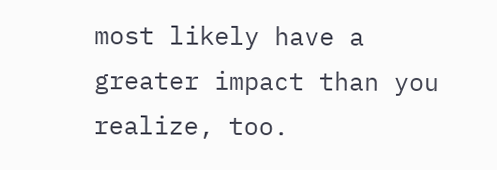most likely have a greater impact than you realize, too.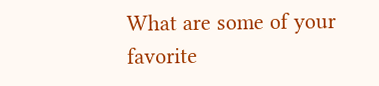What are some of your favorite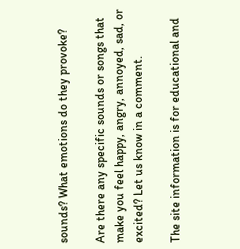sounds? What emotions do they provoke?

Are there any specific sounds or songs that make you feel happy, angry, annoyed, sad, or excited? Let us know in a comment.

The site information is for educational and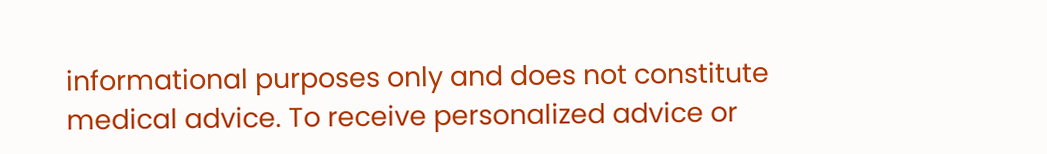informational purposes only and does not constitute medical advice. To receive personalized advice or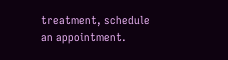treatment, schedule an appointment.